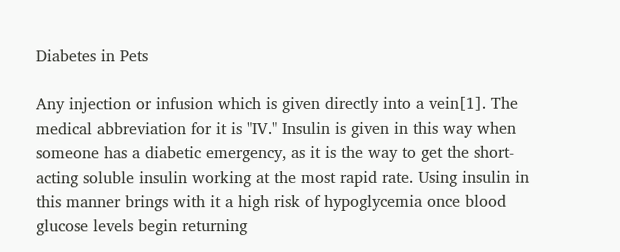Diabetes in Pets

Any injection or infusion which is given directly into a vein[1]. The medical abbreviation for it is "IV." Insulin is given in this way when someone has a diabetic emergency, as it is the way to get the short-acting soluble insulin working at the most rapid rate. Using insulin in this manner brings with it a high risk of hypoglycemia once blood glucose levels begin returning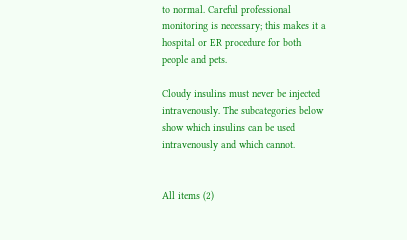to normal. Careful professional monitoring is necessary; this makes it a hospital or ER procedure for both people and pets.

Cloudy insulins must never be injected intravenously. The subcategories below show which insulins can be used intravenously and which cannot.


All items (2)